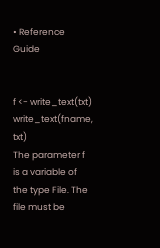• Reference Guide


f <- write_text(txt)
write_text(fname, txt)
The parameter f is a variable of the type File. The file must be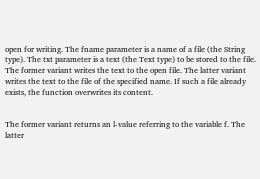open for writing. The fname parameter is a name of a file (the String type). The txt parameter is a text (the Text type) to be stored to the file.
The former variant writes the text to the open file. The latter variant writes the text to the file of the specified name. If such a file already exists, the function overwrites its content.


The former variant returns an l-value referring to the variable f. The latter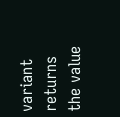variant returns the value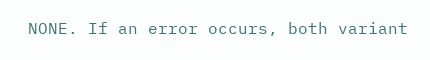NONE. If an error occurs, both variant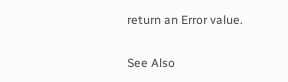return an Error value.

See Also